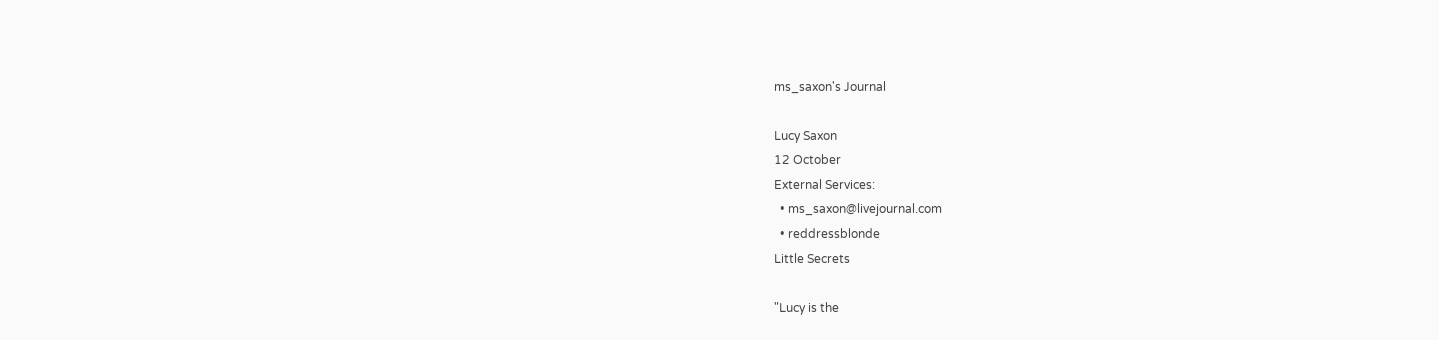ms_saxon's Journal

Lucy Saxon
12 October
External Services:
  • ms_saxon@livejournal.com
  • reddressblonde
Little Secrets

"Lucy is the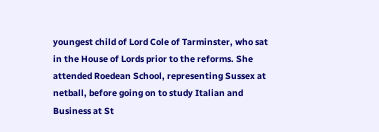youngest child of Lord Cole of Tarminster, who sat in the House of Lords prior to the reforms. She attended Roedean School, representing Sussex at netball, before going on to study Italian and Business at St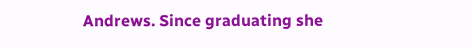Andrews. Since graduating she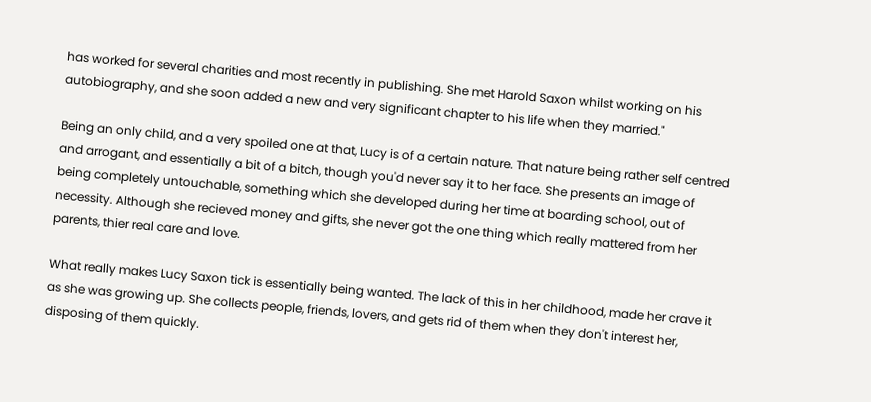has worked for several charities and most recently in publishing. She met Harold Saxon whilst working on his autobiography, and she soon added a new and very significant chapter to his life when they married."

Being an only child, and a very spoiled one at that, Lucy is of a certain nature. That nature being rather self centred and arrogant, and essentially a bit of a bitch, though you'd never say it to her face. She presents an image of being completely untouchable, something which she developed during her time at boarding school, out of necessity. Although she recieved money and gifts, she never got the one thing which really mattered from her parents, thier real care and love.

What really makes Lucy Saxon tick is essentially being wanted. The lack of this in her childhood, made her crave it as she was growing up. She collects people, friends, lovers, and gets rid of them when they don't interest her, disposing of them quickly.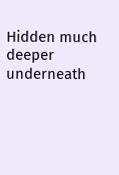Hidden much deeper underneath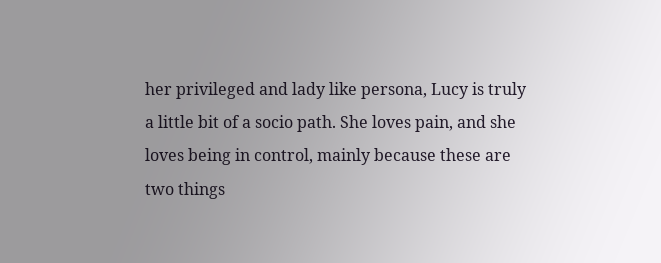her privileged and lady like persona, Lucy is truly a little bit of a socio path. She loves pain, and she loves being in control, mainly because these are two things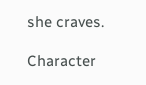she craves.

Character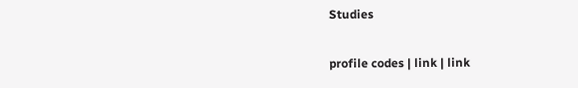Studies

profile codes | link | link